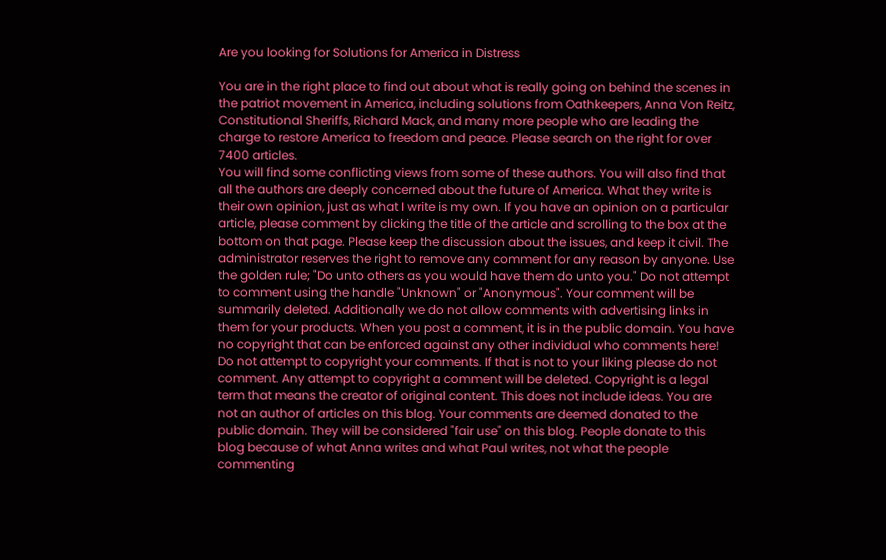Are you looking for Solutions for America in Distress

You are in the right place to find out about what is really going on behind the scenes in the patriot movement in America, including solutions from Oathkeepers, Anna Von Reitz, Constitutional Sheriffs, Richard Mack, and many more people who are leading the charge to restore America to freedom and peace. Please search on the right for over 7400 articles.
You will find some conflicting views from some of these authors. You will also find that all the authors are deeply concerned about the future of America. What they write is their own opinion, just as what I write is my own. If you have an opinion on a particular article, please comment by clicking the title of the article and scrolling to the box at the bottom on that page. Please keep the discussion about the issues, and keep it civil. The administrator reserves the right to remove any comment for any reason by anyone. Use the golden rule; "Do unto others as you would have them do unto you." Do not attempt to comment using the handle "Unknown" or "Anonymous". Your comment will be summarily deleted. Additionally we do not allow comments with advertising links in them for your products. When you post a comment, it is in the public domain. You have no copyright that can be enforced against any other individual who comments here! Do not attempt to copyright your comments. If that is not to your liking please do not comment. Any attempt to copyright a comment will be deleted. Copyright is a legal term that means the creator of original content. This does not include ideas. You are not an author of articles on this blog. Your comments are deemed donated to the public domain. They will be considered "fair use" on this blog. People donate to this blog because of what Anna writes and what Paul writes, not what the people commenting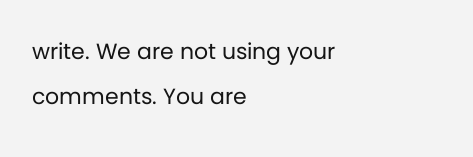write. We are not using your comments. You are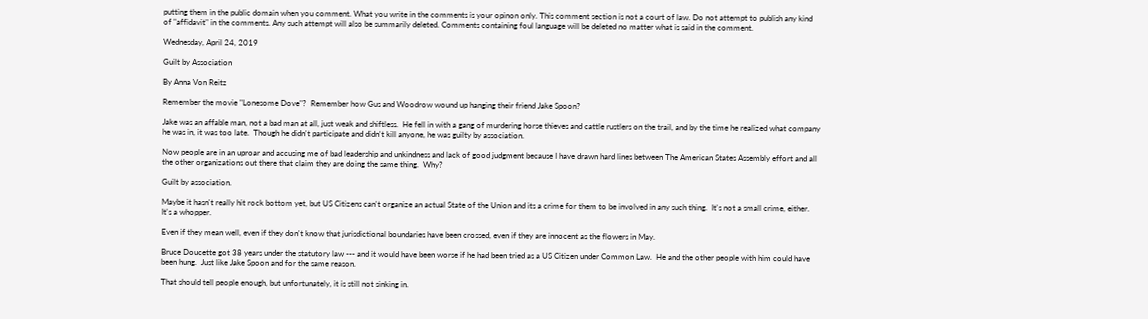putting them in the public domain when you comment. What you write in the comments is your opinon only. This comment section is not a court of law. Do not attempt to publish any kind of "affidavit" in the comments. Any such attempt will also be summarily deleted. Comments containing foul language will be deleted no matter what is said in the comment.

Wednesday, April 24, 2019

Guilt by Association

By Anna Von Reitz

Remember the movie "Lonesome Dove"?  Remember how Gus and Woodrow wound up hanging their friend Jake Spoon?

Jake was an affable man, not a bad man at all, just weak and shiftless.  He fell in with a gang of murdering horse thieves and cattle rustlers on the trail, and by the time he realized what company he was in, it was too late.  Though he didn't participate and didn't kill anyone, he was guilty by association.

Now people are in an uproar and accusing me of bad leadership and unkindness and lack of good judgment because I have drawn hard lines between The American States Assembly effort and all the other organizations out there that claim they are doing the same thing.  Why?

Guilt by association.

Maybe it hasn't really hit rock bottom yet, but US Citizens can't organize an actual State of the Union and its a crime for them to be involved in any such thing.  It's not a small crime, either.  It's a whopper.

Even if they mean well, even if they don't know that jurisdictional boundaries have been crossed, even if they are innocent as the flowers in May.

Bruce Doucette got 38 years under the statutory law --- and it would have been worse if he had been tried as a US Citizen under Common Law.  He and the other people with him could have been hung.  Just like Jake Spoon and for the same reason.

That should tell people enough, but unfortunately, it is still not sinking in.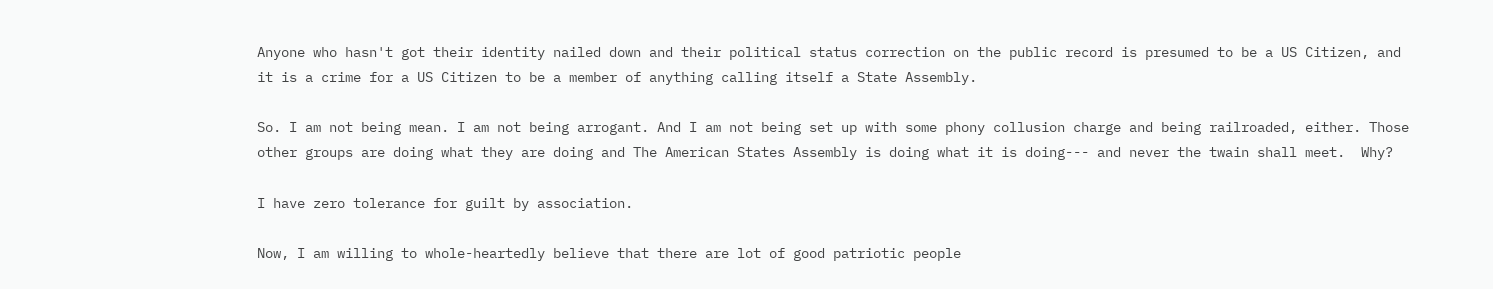Anyone who hasn't got their identity nailed down and their political status correction on the public record is presumed to be a US Citizen, and it is a crime for a US Citizen to be a member of anything calling itself a State Assembly.

So. I am not being mean. I am not being arrogant. And I am not being set up with some phony collusion charge and being railroaded, either. Those other groups are doing what they are doing and The American States Assembly is doing what it is doing--- and never the twain shall meet.  Why?

I have zero tolerance for guilt by association.

Now, I am willing to whole-heartedly believe that there are lot of good patriotic people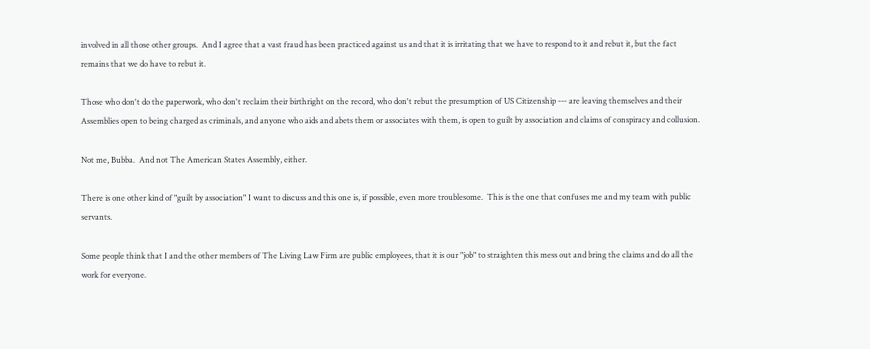involved in all those other groups.  And I agree that a vast fraud has been practiced against us and that it is irritating that we have to respond to it and rebut it, but the fact remains that we do have to rebut it.

Those who don't do the paperwork, who don't reclaim their birthright on the record, who don't rebut the presumption of US Citizenship --- are leaving themselves and their Assemblies open to being charged as criminals, and anyone who aids and abets them or associates with them, is open to guilt by association and claims of conspiracy and collusion.

Not me, Bubba.  And not The American States Assembly, either.

There is one other kind of "guilt by association" I want to discuss and this one is, if possible, even more troublesome.  This is the one that confuses me and my team with public servants.

Some people think that I and the other members of The Living Law Firm are public employees, that it is our "job" to straighten this mess out and bring the claims and do all the work for everyone.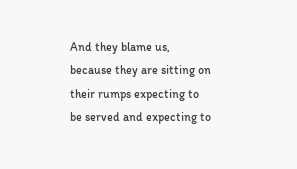And they blame us, because they are sitting on their rumps expecting to be served and expecting to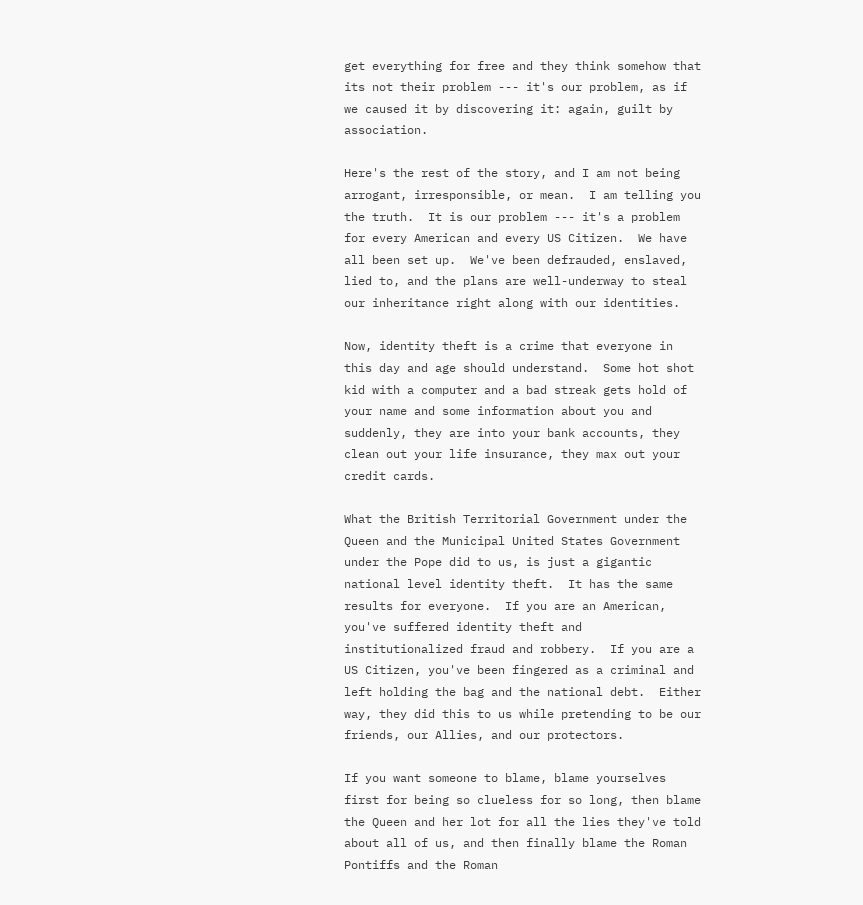get everything for free and they think somehow that its not their problem --- it's our problem, as if we caused it by discovering it: again, guilt by association.

Here's the rest of the story, and I am not being arrogant, irresponsible, or mean.  I am telling you the truth.  It is our problem --- it's a problem for every American and every US Citizen.  We have all been set up.  We've been defrauded, enslaved, lied to, and the plans are well-underway to steal our inheritance right along with our identities.

Now, identity theft is a crime that everyone in this day and age should understand.  Some hot shot kid with a computer and a bad streak gets hold of your name and some information about you and suddenly, they are into your bank accounts, they clean out your life insurance, they max out your credit cards.

What the British Territorial Government under the Queen and the Municipal United States Government under the Pope did to us, is just a gigantic national level identity theft.  It has the same results for everyone.  If you are an American, you've suffered identity theft and institutionalized fraud and robbery.  If you are a US Citizen, you've been fingered as a criminal and left holding the bag and the national debt.  Either way, they did this to us while pretending to be our friends, our Allies, and our protectors.

If you want someone to blame, blame yourselves first for being so clueless for so long, then blame the Queen and her lot for all the lies they've told about all of us, and then finally blame the Roman Pontiffs and the Roman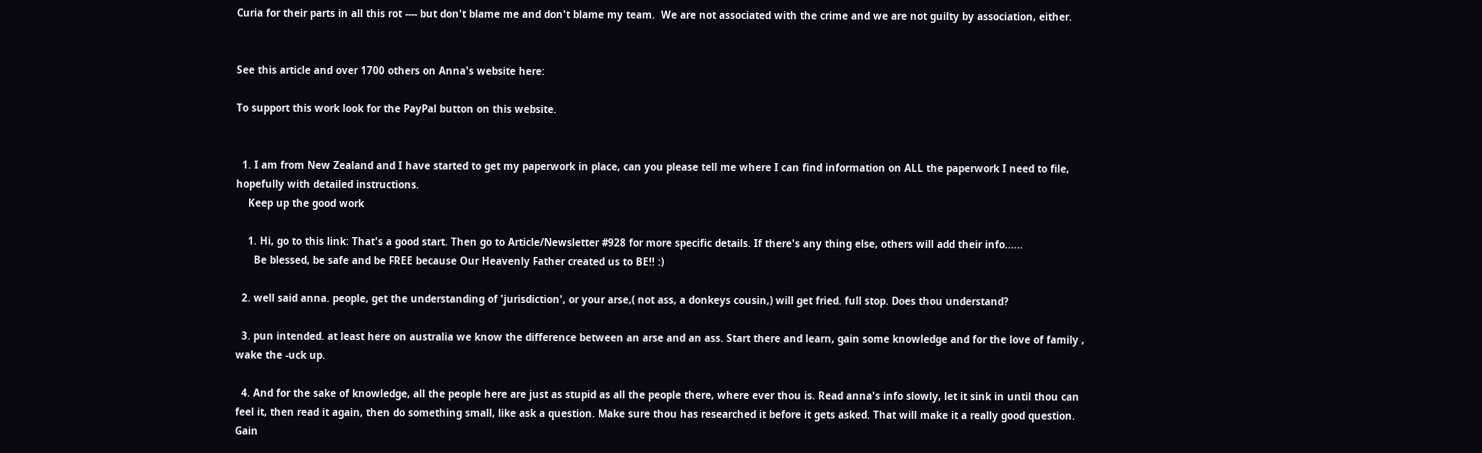Curia for their parts in all this rot ---- but don't blame me and don't blame my team.  We are not associated with the crime and we are not guilty by association, either.


See this article and over 1700 others on Anna's website here:

To support this work look for the PayPal button on this website.


  1. I am from New Zealand and I have started to get my paperwork in place, can you please tell me where I can find information on ALL the paperwork I need to file, hopefully with detailed instructions.
    Keep up the good work

    1. Hi, go to this link: That's a good start. Then go to Article/Newsletter #928 for more specific details. If there's any thing else, others will add their info......
      Be blessed, be safe and be FREE because Our Heavenly Father created us to BE!! :)

  2. well said anna. people, get the understanding of 'jurisdiction', or your arse,( not ass, a donkeys cousin,) will get fried. full stop. Does thou understand?

  3. pun intended. at least here on australia we know the difference between an arse and an ass. Start there and learn, gain some knowledge and for the love of family , wake the -uck up.

  4. And for the sake of knowledge, all the people here are just as stupid as all the people there, where ever thou is. Read anna's info slowly, let it sink in until thou can feel it, then read it again, then do something small, like ask a question. Make sure thou has researched it before it gets asked. That will make it a really good question. Gain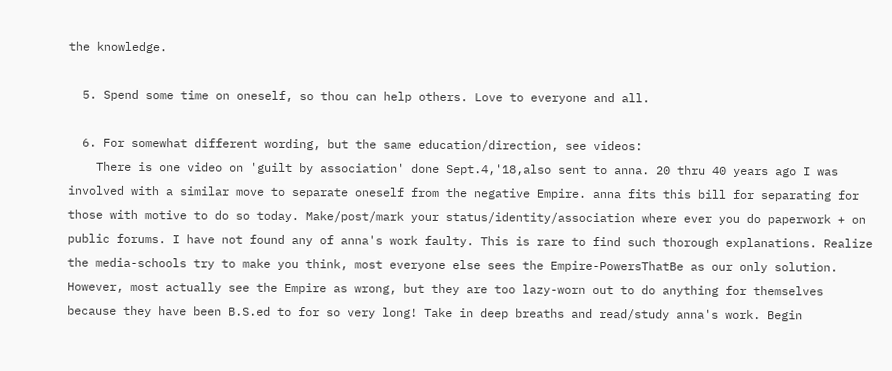the knowledge.

  5. Spend some time on oneself, so thou can help others. Love to everyone and all.

  6. For somewhat different wording, but the same education/direction, see videos:
    There is one video on 'guilt by association' done Sept.4,'18,also sent to anna. 20 thru 40 years ago I was involved with a similar move to separate oneself from the negative Empire. anna fits this bill for separating for those with motive to do so today. Make/post/mark your status/identity/association where ever you do paperwork + on public forums. I have not found any of anna's work faulty. This is rare to find such thorough explanations. Realize the media-schools try to make you think, most everyone else sees the Empire-PowersThatBe as our only solution. However, most actually see the Empire as wrong, but they are too lazy-worn out to do anything for themselves because they have been B.S.ed to for so very long! Take in deep breaths and read/study anna's work. Begin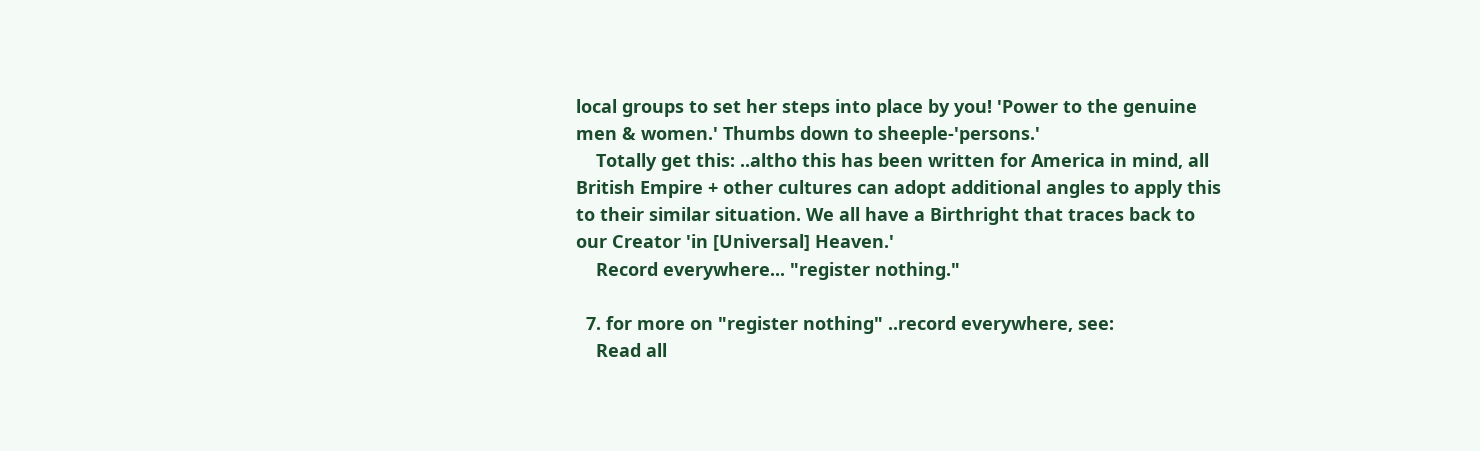local groups to set her steps into place by you! 'Power to the genuine men & women.' Thumbs down to sheeple-'persons.'
    Totally get this: ..altho this has been written for America in mind, all British Empire + other cultures can adopt additional angles to apply this to their similar situation. We all have a Birthright that traces back to our Creator 'in [Universal] Heaven.'
    Record everywhere... "register nothing."

  7. for more on "register nothing" ..record everywhere, see:
    Read all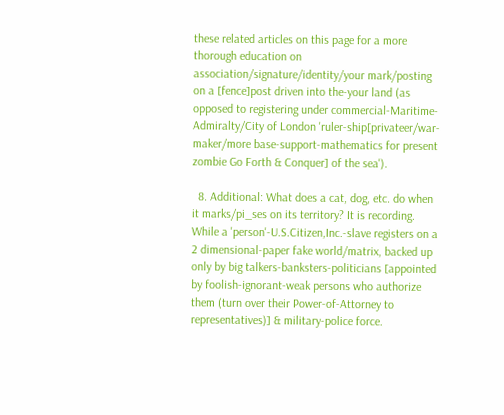these related articles on this page for a more thorough education on association/signature/identity/your mark/posting on a [fence]post driven into the-your land (as opposed to registering under commercial-Maritime-Admiralty/City of London 'ruler-ship[privateer/war-maker/more base-support-mathematics for present zombie Go Forth & Conquer] of the sea').

  8. Additional: What does a cat, dog, etc. do when it marks/pi_ses on its territory? It is recording. While a 'person'-U.S.Citizen,Inc.-slave registers on a 2 dimensional-paper fake world/matrix, backed up only by big talkers-banksters-politicians [appointed by foolish-ignorant-weak persons who authorize them (turn over their Power-of-Attorney to representatives)] & military-police force.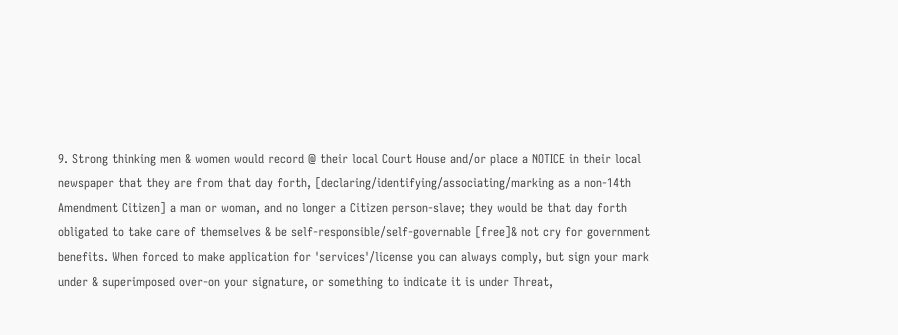9. Strong thinking men & women would record @ their local Court House and/or place a NOTICE in their local newspaper that they are from that day forth, [declaring/identifying/associating/marking as a non-14th Amendment Citizen] a man or woman, and no longer a Citizen person-slave; they would be that day forth obligated to take care of themselves & be self-responsible/self-governable [free]& not cry for government benefits. When forced to make application for 'services'/license you can always comply, but sign your mark under & superimposed over-on your signature, or something to indicate it is under Threat,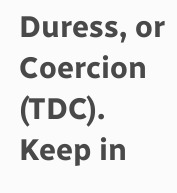Duress, or Coercion (TDC). Keep in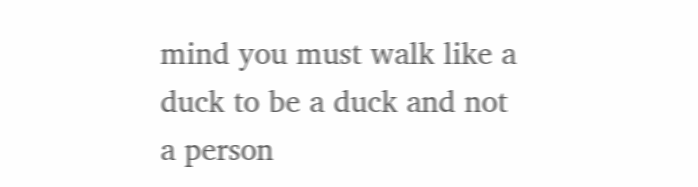mind you must walk like a duck to be a duck and not a person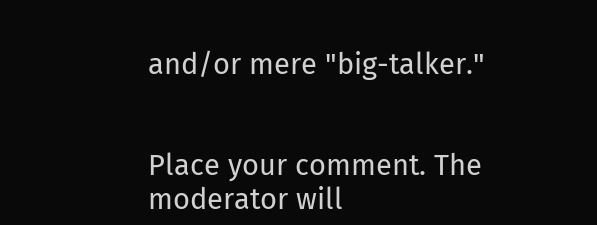and/or mere "big-talker."


Place your comment. The moderator will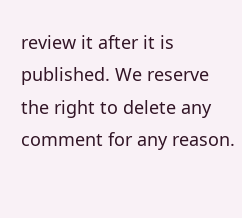review it after it is published. We reserve the right to delete any comment for any reason.